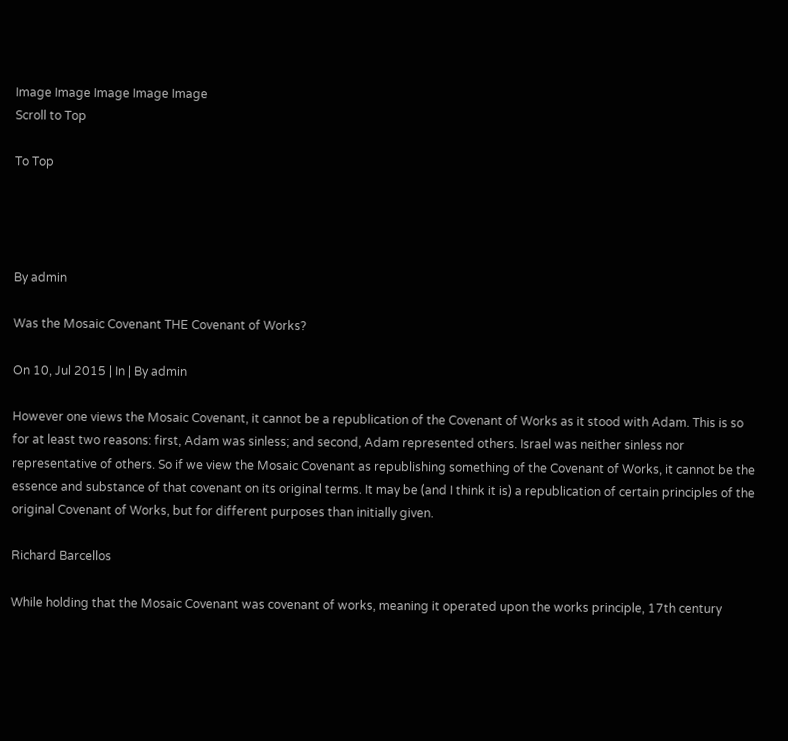Image Image Image Image Image
Scroll to Top

To Top




By admin

Was the Mosaic Covenant THE Covenant of Works?

On 10, Jul 2015 | In | By admin

However one views the Mosaic Covenant, it cannot be a republication of the Covenant of Works as it stood with Adam. This is so for at least two reasons: first, Adam was sinless; and second, Adam represented others. Israel was neither sinless nor representative of others. So if we view the Mosaic Covenant as republishing something of the Covenant of Works, it cannot be the essence and substance of that covenant on its original terms. It may be (and I think it is) a republication of certain principles of the original Covenant of Works, but for different purposes than initially given.

Richard Barcellos

While holding that the Mosaic Covenant was covenant of works, meaning it operated upon the works principle, 17th century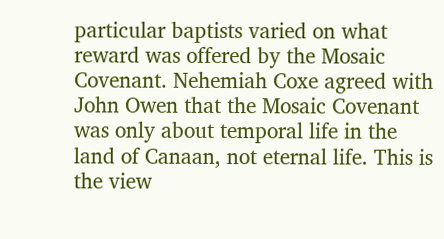particular baptists varied on what reward was offered by the Mosaic Covenant. Nehemiah Coxe agreed with John Owen that the Mosaic Covenant was only about temporal life in the land of Canaan, not eternal life. This is the view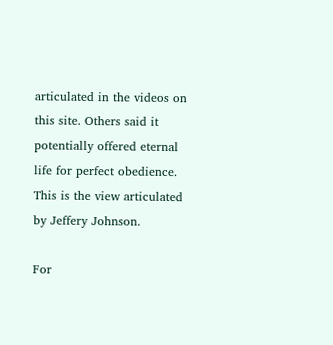articulated in the videos on this site. Others said it potentially offered eternal life for perfect obedience. This is the view articulated by Jeffery Johnson.

For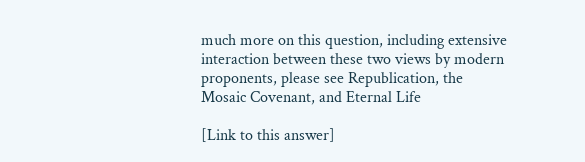much more on this question, including extensive interaction between these two views by modern proponents, please see Republication, the Mosaic Covenant, and Eternal Life

[Link to this answer]